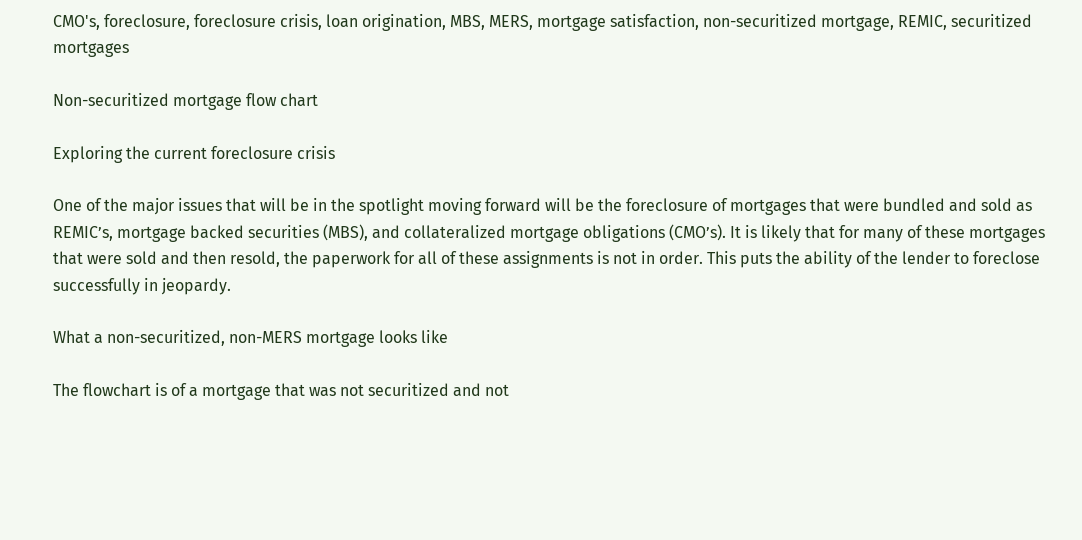CMO's, foreclosure, foreclosure crisis, loan origination, MBS, MERS, mortgage satisfaction, non-securitized mortgage, REMIC, securitized mortgages

Non-securitized mortgage flow chart

Exploring the current foreclosure crisis

One of the major issues that will be in the spotlight moving forward will be the foreclosure of mortgages that were bundled and sold as REMIC’s, mortgage backed securities (MBS), and collateralized mortgage obligations (CMO’s). It is likely that for many of these mortgages that were sold and then resold, the paperwork for all of these assignments is not in order. This puts the ability of the lender to foreclose successfully in jeopardy.

What a non-securitized, non-MERS mortgage looks like

The flowchart is of a mortgage that was not securitized and not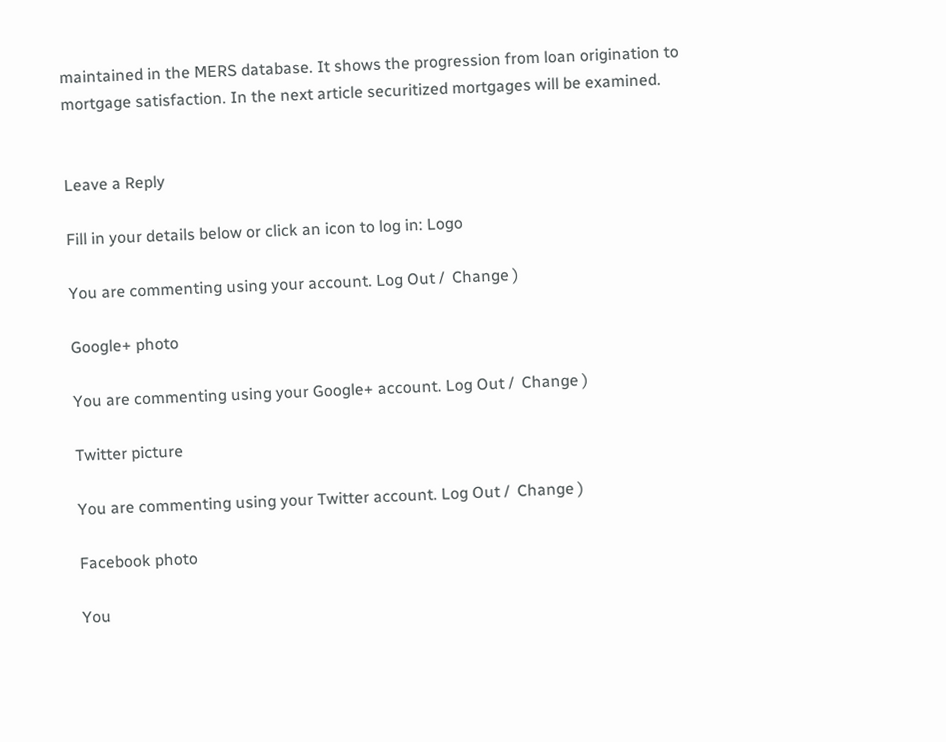maintained in the MERS database. It shows the progression from loan origination to mortgage satisfaction. In the next article securitized mortgages will be examined.


Leave a Reply

Fill in your details below or click an icon to log in: Logo

You are commenting using your account. Log Out /  Change )

Google+ photo

You are commenting using your Google+ account. Log Out /  Change )

Twitter picture

You are commenting using your Twitter account. Log Out /  Change )

Facebook photo

You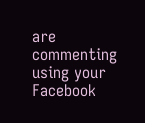are commenting using your Facebook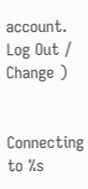account. Log Out /  Change )


Connecting to %s